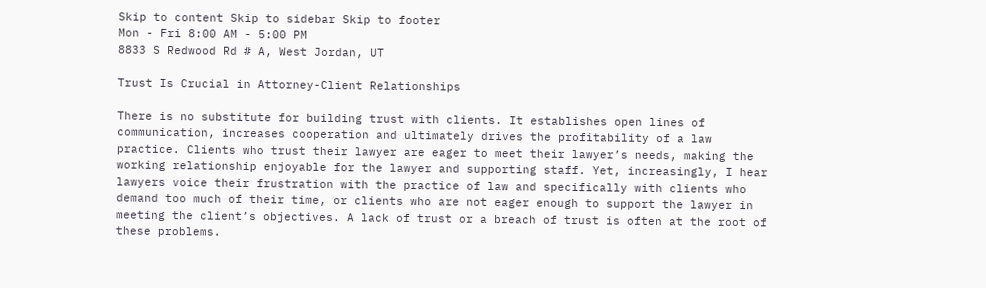Skip to content Skip to sidebar Skip to footer
Mon - Fri 8:00 AM - 5:00 PM
8833 S Redwood Rd # A, West Jordan, UT

Trust Is Crucial in Attorney-Client Relationships

There is no substitute for building trust with clients. It establishes open lines of communication, increases cooperation and ultimately drives the profitability of a law practice. Clients who trust their lawyer are eager to meet their lawyer’s needs, making the working relationship enjoyable for the lawyer and supporting staff. Yet, increasingly, I hear lawyers voice their frustration with the practice of law and specifically with clients who demand too much of their time, or clients who are not eager enough to support the lawyer in meeting the client’s objectives. A lack of trust or a breach of trust is often at the root of these problems.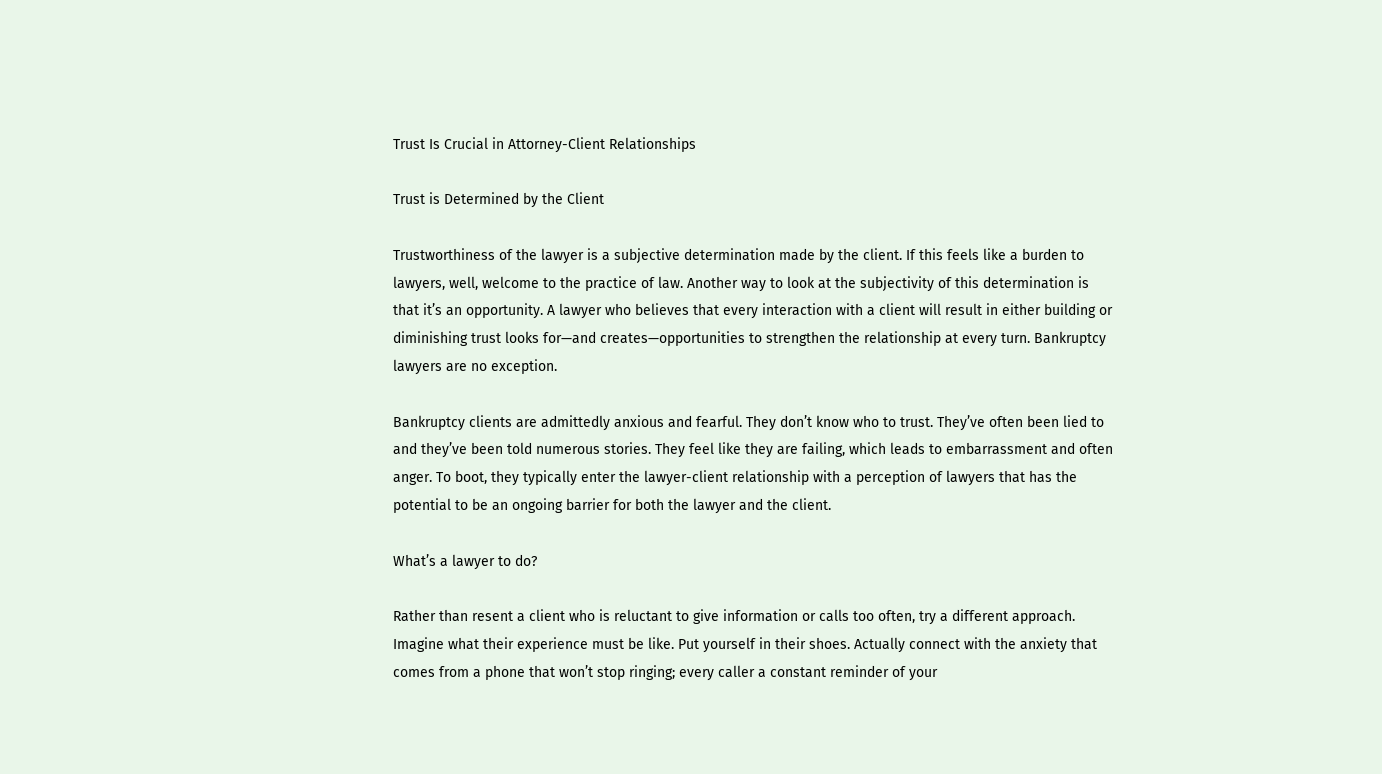Trust Is Crucial in Attorney-Client Relationships

Trust is Determined by the Client

Trustworthiness of the lawyer is a subjective determination made by the client. If this feels like a burden to lawyers, well, welcome to the practice of law. Another way to look at the subjectivity of this determination is that it’s an opportunity. A lawyer who believes that every interaction with a client will result in either building or diminishing trust looks for—and creates—opportunities to strengthen the relationship at every turn. Bankruptcy lawyers are no exception.

Bankruptcy clients are admittedly anxious and fearful. They don’t know who to trust. They’ve often been lied to and they’ve been told numerous stories. They feel like they are failing, which leads to embarrassment and often anger. To boot, they typically enter the lawyer-client relationship with a perception of lawyers that has the potential to be an ongoing barrier for both the lawyer and the client.

What’s a lawyer to do?

Rather than resent a client who is reluctant to give information or calls too often, try a different approach. Imagine what their experience must be like. Put yourself in their shoes. Actually connect with the anxiety that comes from a phone that won’t stop ringing; every caller a constant reminder of your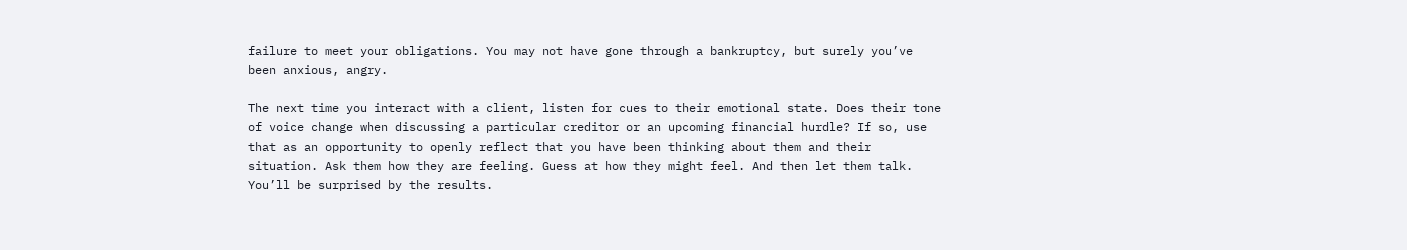failure to meet your obligations. You may not have gone through a bankruptcy, but surely you’ve been anxious, angry.

The next time you interact with a client, listen for cues to their emotional state. Does their tone of voice change when discussing a particular creditor or an upcoming financial hurdle? If so, use that as an opportunity to openly reflect that you have been thinking about them and their situation. Ask them how they are feeling. Guess at how they might feel. And then let them talk. You’ll be surprised by the results.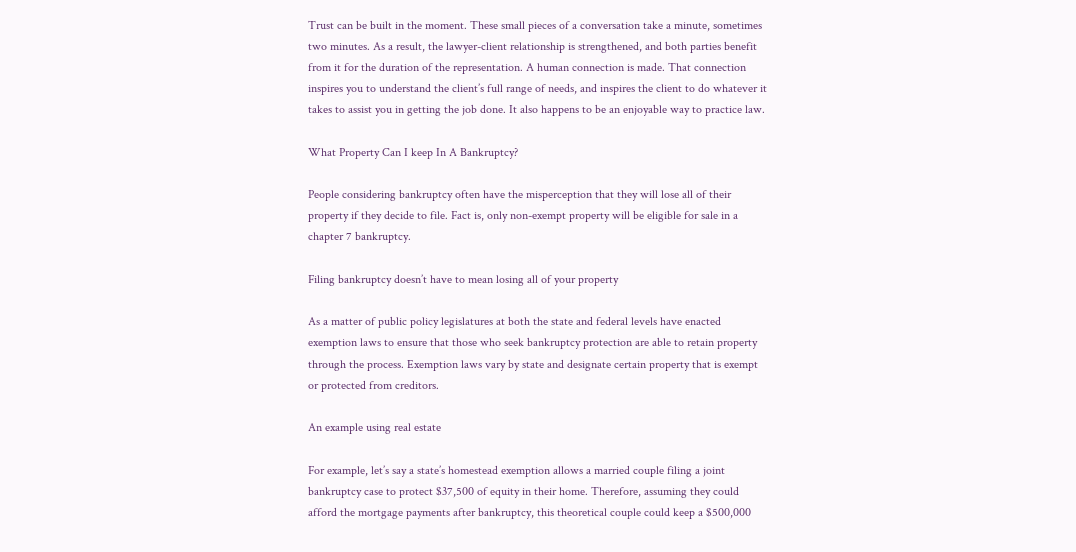Trust can be built in the moment. These small pieces of a conversation take a minute, sometimes two minutes. As a result, the lawyer-client relationship is strengthened, and both parties benefit from it for the duration of the representation. A human connection is made. That connection inspires you to understand the client’s full range of needs, and inspires the client to do whatever it takes to assist you in getting the job done. It also happens to be an enjoyable way to practice law.

What Property Can I keep In A Bankruptcy?

People considering bankruptcy often have the misperception that they will lose all of their property if they decide to file. Fact is, only non-exempt property will be eligible for sale in a chapter 7 bankruptcy.

Filing bankruptcy doesn’t have to mean losing all of your property

As a matter of public policy legislatures at both the state and federal levels have enacted exemption laws to ensure that those who seek bankruptcy protection are able to retain property through the process. Exemption laws vary by state and designate certain property that is exempt or protected from creditors.

An example using real estate

For example, let’s say a state’s homestead exemption allows a married couple filing a joint bankruptcy case to protect $37,500 of equity in their home. Therefore, assuming they could afford the mortgage payments after bankruptcy, this theoretical couple could keep a $500,000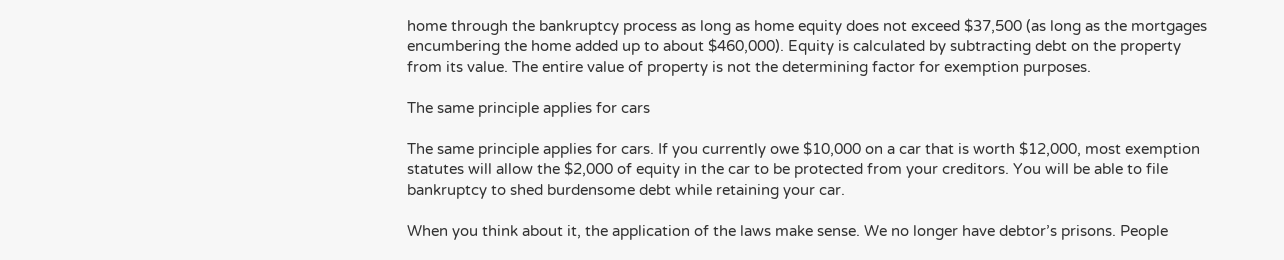home through the bankruptcy process as long as home equity does not exceed $37,500 (as long as the mortgages encumbering the home added up to about $460,000). Equity is calculated by subtracting debt on the property from its value. The entire value of property is not the determining factor for exemption purposes.

The same principle applies for cars

The same principle applies for cars. If you currently owe $10,000 on a car that is worth $12,000, most exemption statutes will allow the $2,000 of equity in the car to be protected from your creditors. You will be able to file bankruptcy to shed burdensome debt while retaining your car.

When you think about it, the application of the laws make sense. We no longer have debtor’s prisons. People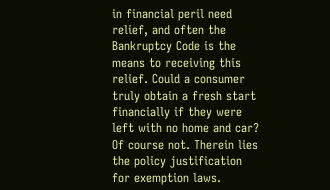in financial peril need relief, and often the Bankruptcy Code is the means to receiving this relief. Could a consumer truly obtain a fresh start financially if they were left with no home and car? Of course not. Therein lies the policy justification for exemption laws.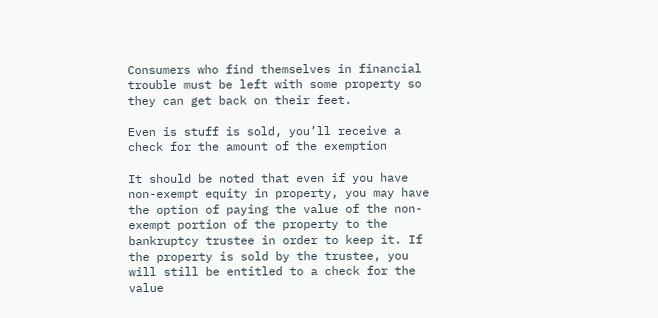Consumers who find themselves in financial trouble must be left with some property so they can get back on their feet.

Even is stuff is sold, you’ll receive a check for the amount of the exemption

It should be noted that even if you have non-exempt equity in property, you may have the option of paying the value of the non-exempt portion of the property to the bankruptcy trustee in order to keep it. If the property is sold by the trustee, you will still be entitled to a check for the value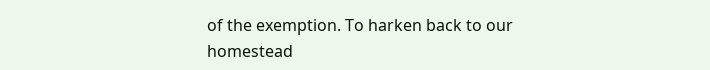of the exemption. To harken back to our homestead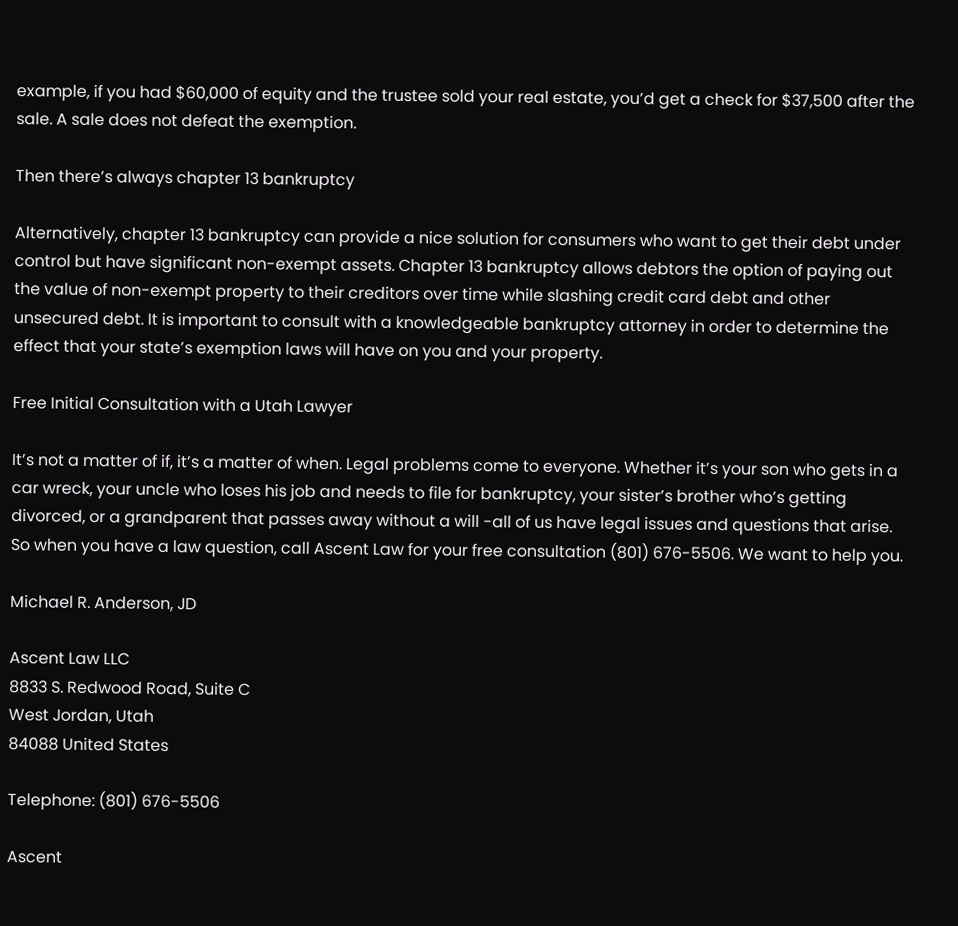example, if you had $60,000 of equity and the trustee sold your real estate, you’d get a check for $37,500 after the sale. A sale does not defeat the exemption.

Then there’s always chapter 13 bankruptcy

Alternatively, chapter 13 bankruptcy can provide a nice solution for consumers who want to get their debt under control but have significant non-exempt assets. Chapter 13 bankruptcy allows debtors the option of paying out the value of non-exempt property to their creditors over time while slashing credit card debt and other unsecured debt. It is important to consult with a knowledgeable bankruptcy attorney in order to determine the effect that your state’s exemption laws will have on you and your property.

Free Initial Consultation with a Utah Lawyer

It’s not a matter of if, it’s a matter of when. Legal problems come to everyone. Whether it’s your son who gets in a car wreck, your uncle who loses his job and needs to file for bankruptcy, your sister’s brother who’s getting divorced, or a grandparent that passes away without a will -all of us have legal issues and questions that arise. So when you have a law question, call Ascent Law for your free consultation (801) 676-5506. We want to help you.

Michael R. Anderson, JD

Ascent Law LLC
8833 S. Redwood Road, Suite C
West Jordan, Utah
84088 United States

Telephone: (801) 676-5506

Ascent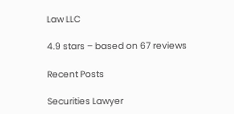Law LLC

4.9 stars – based on 67 reviews

Recent Posts

Securities Lawyer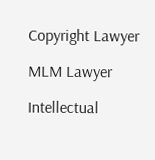Copyright Lawyer

MLM Lawyer

Intellectual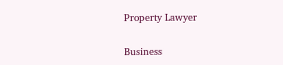Property Lawyer

Business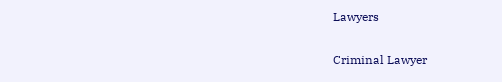Lawyers

Criminal Lawyer